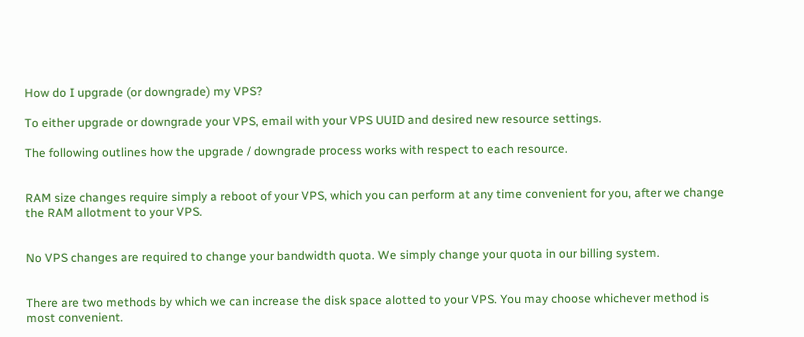How do I upgrade (or downgrade) my VPS?

To either upgrade or downgrade your VPS, email with your VPS UUID and desired new resource settings.

The following outlines how the upgrade / downgrade process works with respect to each resource.


RAM size changes require simply a reboot of your VPS, which you can perform at any time convenient for you, after we change the RAM allotment to your VPS.


No VPS changes are required to change your bandwidth quota. We simply change your quota in our billing system.


There are two methods by which we can increase the disk space alotted to your VPS. You may choose whichever method is most convenient.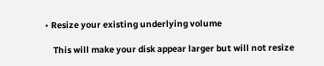• Resize your existing underlying volume

    This will make your disk appear larger but will not resize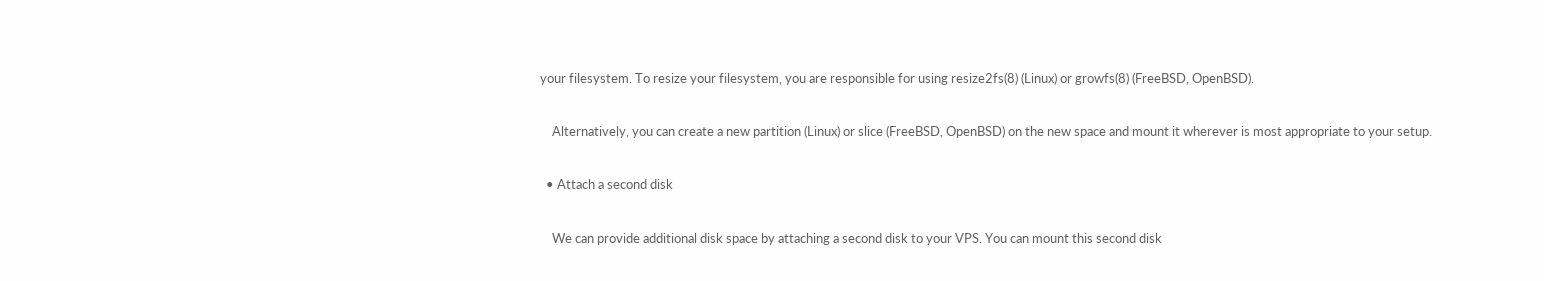your filesystem. To resize your filesystem, you are responsible for using resize2fs(8) (Linux) or growfs(8) (FreeBSD, OpenBSD).

    Alternatively, you can create a new partition (Linux) or slice (FreeBSD, OpenBSD) on the new space and mount it wherever is most appropriate to your setup.

  • Attach a second disk

    We can provide additional disk space by attaching a second disk to your VPS. You can mount this second disk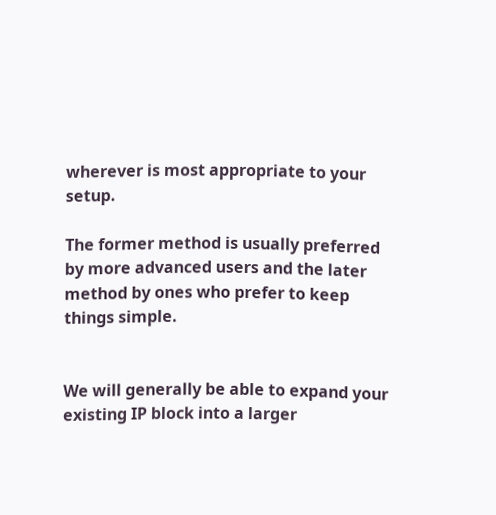wherever is most appropriate to your setup.

The former method is usually preferred by more advanced users and the later method by ones who prefer to keep things simple.


We will generally be able to expand your existing IP block into a larger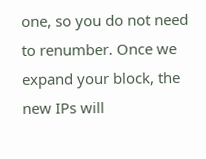one, so you do not need to renumber. Once we expand your block, the new IPs will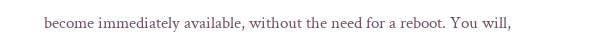become immediately available, without the need for a reboot. You will,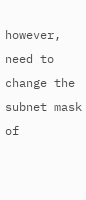however, need to change the subnet mask of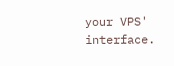your VPS' interface.